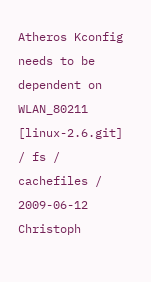Atheros Kconfig needs to be dependent on WLAN_80211
[linux-2.6.git] / fs / cachefiles /
2009-06-12 Christoph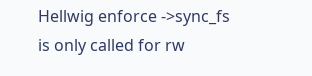Hellwig enforce ->sync_fs is only called for rw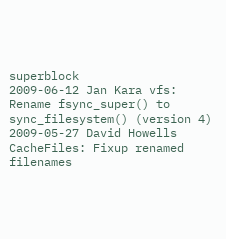superblock
2009-06-12 Jan Kara vfs: Rename fsync_super() to sync_filesystem() (version 4)
2009-05-27 David Howells CacheFiles: Fixup renamed filenames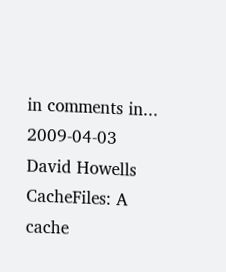in comments in...
2009-04-03 David Howells CacheFiles: A cache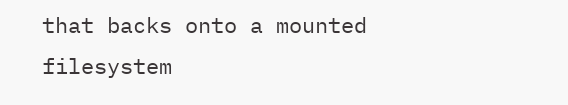that backs onto a mounted filesystem